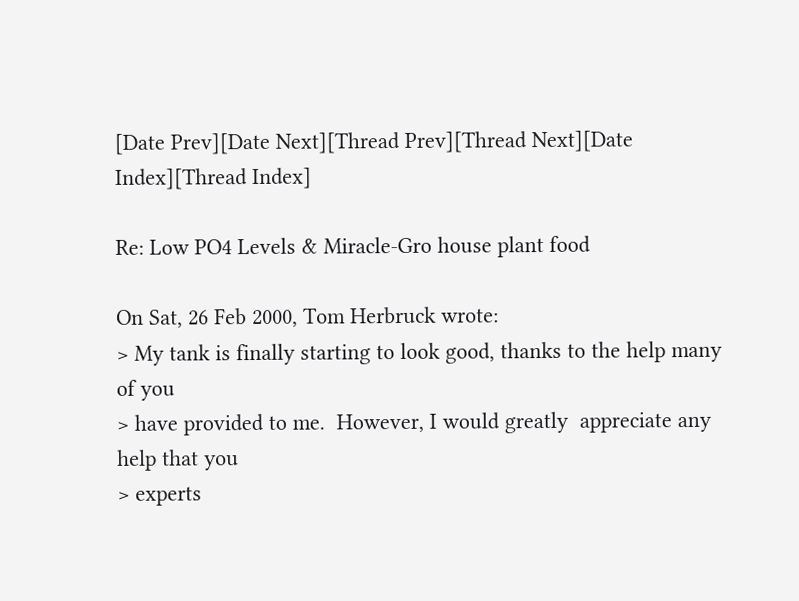[Date Prev][Date Next][Thread Prev][Thread Next][Date Index][Thread Index]

Re: Low PO4 Levels & Miracle-Gro house plant food

On Sat, 26 Feb 2000, Tom Herbruck wrote:
> My tank is finally starting to look good, thanks to the help many of you
> have provided to me.  However, I would greatly  appreciate any help that you
> experts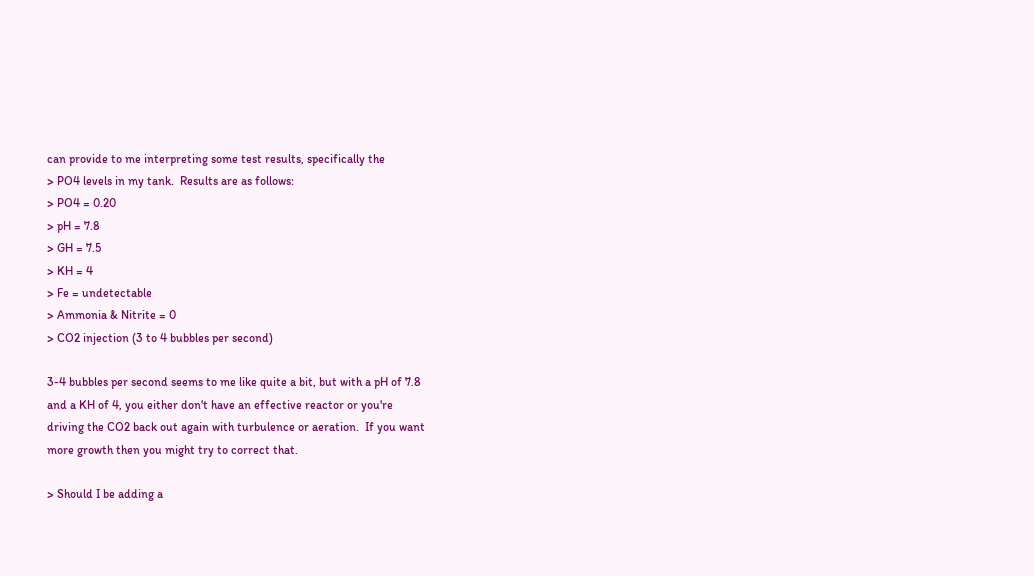can provide to me interpreting some test results, specifically the
> PO4 levels in my tank.  Results are as follows:
> PO4 = 0.20
> pH = 7.8
> GH = 7.5
> KH = 4
> Fe = undetectable
> Ammonia & Nitrite = 0
> CO2 injection (3 to 4 bubbles per second)

3-4 bubbles per second seems to me like quite a bit, but with a pH of 7.8
and a KH of 4, you either don't have an effective reactor or you're
driving the CO2 back out again with turbulence or aeration.  If you want
more growth then you might try to correct that.

> Should I be adding a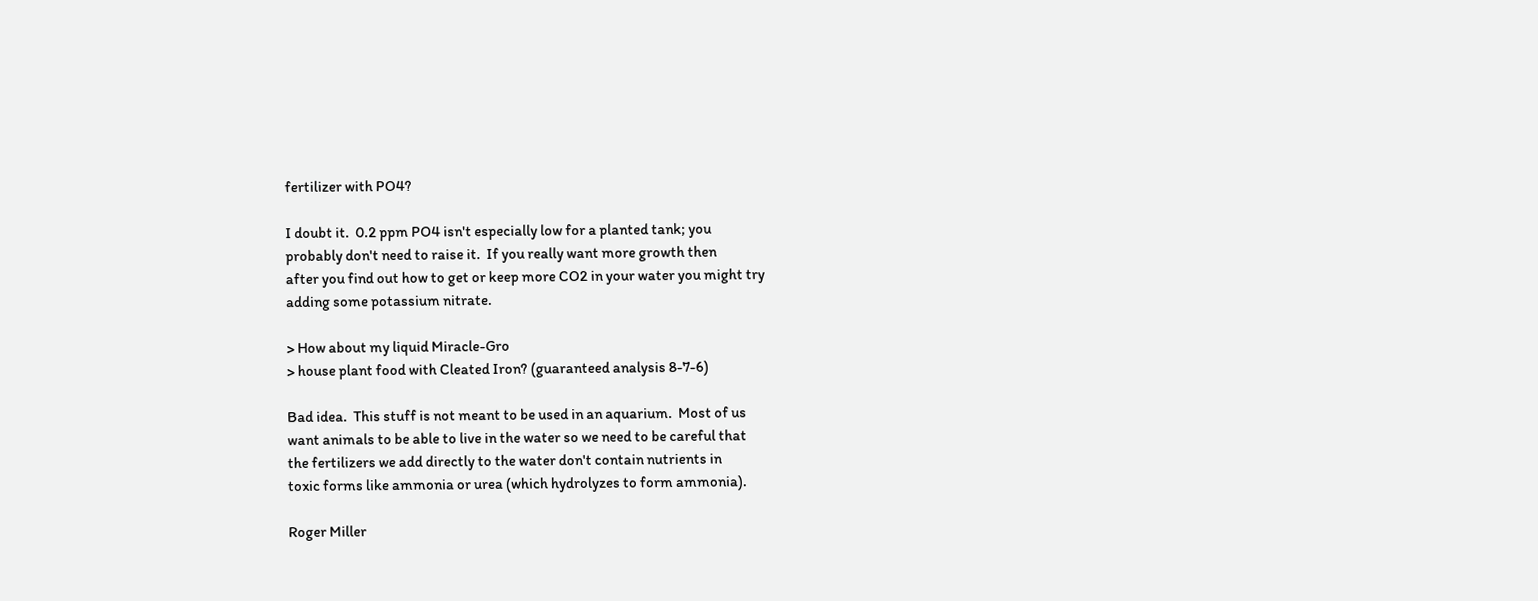fertilizer with PO4?

I doubt it.  0.2 ppm PO4 isn't especially low for a planted tank; you
probably don't need to raise it.  If you really want more growth then
after you find out how to get or keep more CO2 in your water you might try
adding some potassium nitrate.

> How about my liquid Miracle-Gro
> house plant food with Cleated Iron? (guaranteed analysis 8-7-6)

Bad idea.  This stuff is not meant to be used in an aquarium.  Most of us
want animals to be able to live in the water so we need to be careful that
the fertilizers we add directly to the water don't contain nutrients in
toxic forms like ammonia or urea (which hydrolyzes to form ammonia).

Roger Miller